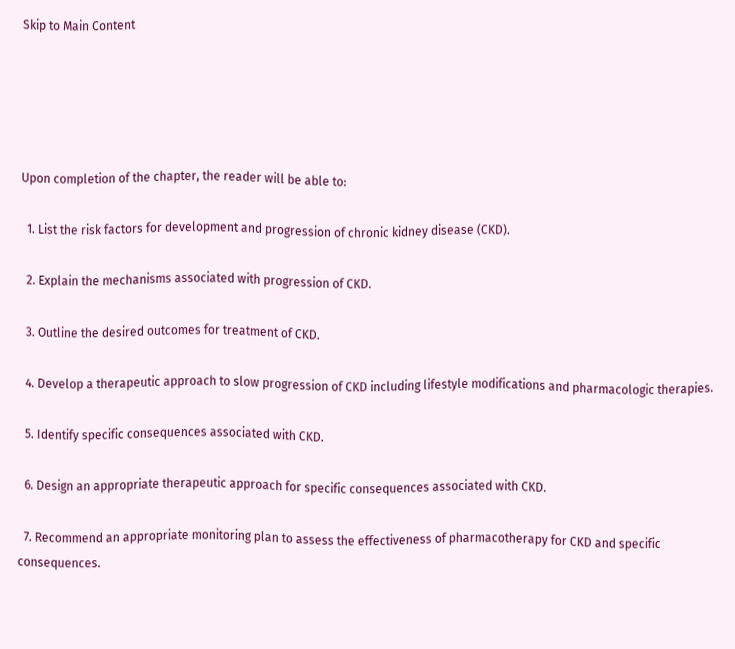Skip to Main Content





Upon completion of the chapter, the reader will be able to:

  1. List the risk factors for development and progression of chronic kidney disease (CKD).

  2. Explain the mechanisms associated with progression of CKD.

  3. Outline the desired outcomes for treatment of CKD.

  4. Develop a therapeutic approach to slow progression of CKD including lifestyle modifications and pharmacologic therapies.

  5. Identify specific consequences associated with CKD.

  6. Design an appropriate therapeutic approach for specific consequences associated with CKD.

  7. Recommend an appropriate monitoring plan to assess the effectiveness of pharmacotherapy for CKD and specific consequences.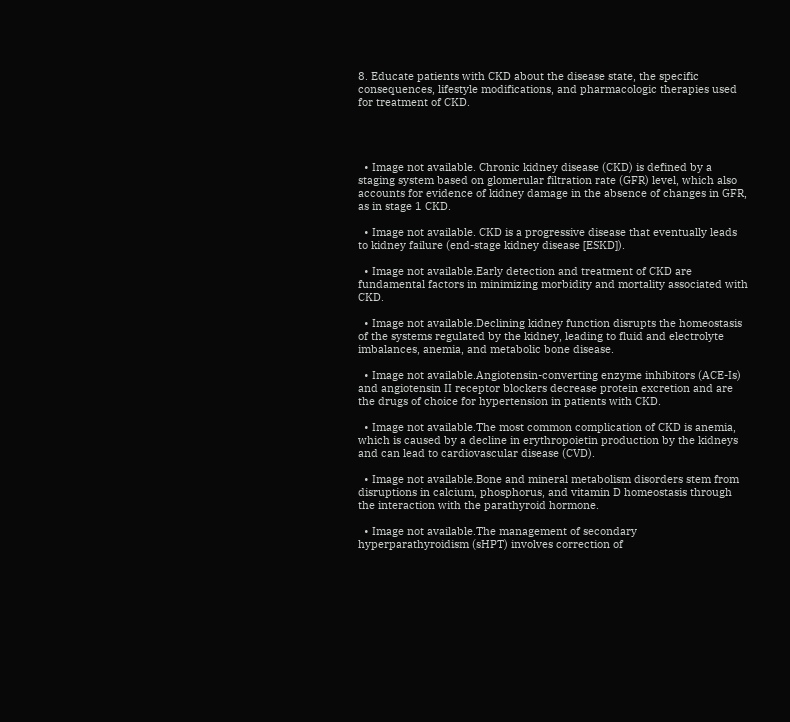8. Educate patients with CKD about the disease state, the specific consequences, lifestyle modifications, and pharmacologic therapies used for treatment of CKD.




  • Image not available. Chronic kidney disease (CKD) is defined by a staging system based on glomerular filtration rate (GFR) level, which also accounts for evidence of kidney damage in the absence of changes in GFR, as in stage 1 CKD.

  • Image not available. CKD is a progressive disease that eventually leads to kidney failure (end-stage kidney disease [ESKD]).

  • Image not available.Early detection and treatment of CKD are fundamental factors in minimizing morbidity and mortality associated with CKD.

  • Image not available.Declining kidney function disrupts the homeostasis of the systems regulated by the kidney, leading to fluid and electrolyte imbalances, anemia, and metabolic bone disease.

  • Image not available.Angiotensin-converting enzyme inhibitors (ACE-Is) and angiotensin II receptor blockers decrease protein excretion and are the drugs of choice for hypertension in patients with CKD.

  • Image not available.The most common complication of CKD is anemia, which is caused by a decline in erythropoietin production by the kidneys and can lead to cardiovascular disease (CVD).

  • Image not available.Bone and mineral metabolism disorders stem from disruptions in calcium, phosphorus, and vitamin D homeostasis through the interaction with the parathyroid hormone.

  • Image not available.The management of secondary hyperparathyroidism (sHPT) involves correction of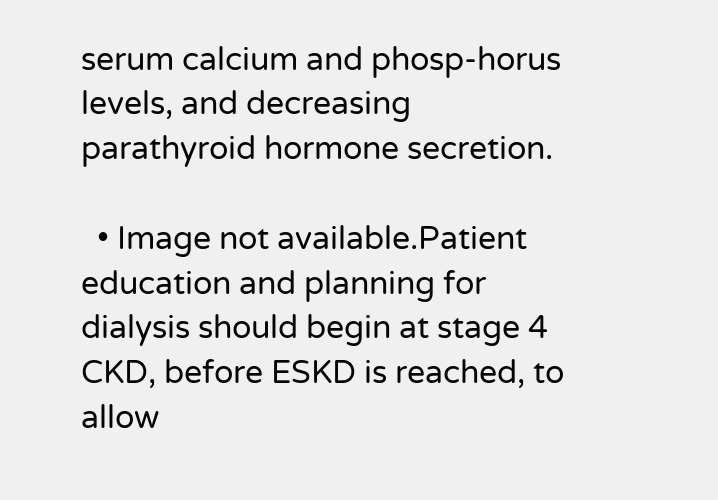serum calcium and phosp-horus levels, and decreasing parathyroid hormone secretion.

  • Image not available.Patient education and planning for dialysis should begin at stage 4 CKD, before ESKD is reached, to allow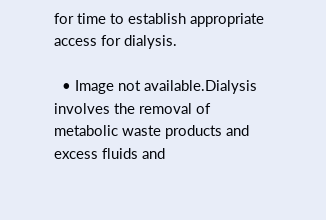for time to establish appropriate access for dialysis.

  • Image not available.Dialysis involves the removal of metabolic waste products and excess fluids and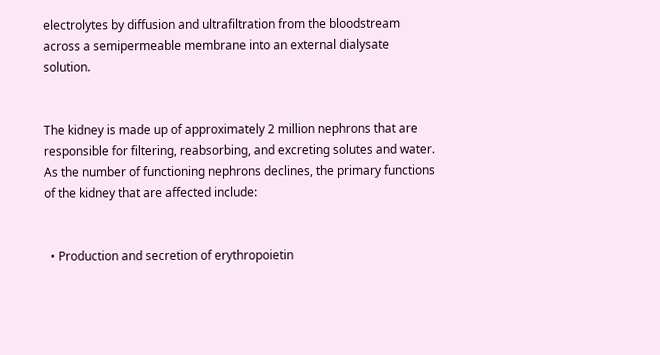electrolytes by diffusion and ultrafiltration from the bloodstream across a semipermeable membrane into an external dialysate solution.


The kidney is made up of approximately 2 million nephrons that are responsible for filtering, reabsorbing, and excreting solutes and water. As the number of functioning nephrons declines, the primary functions of the kidney that are affected include:


  • Production and secretion of erythropoietin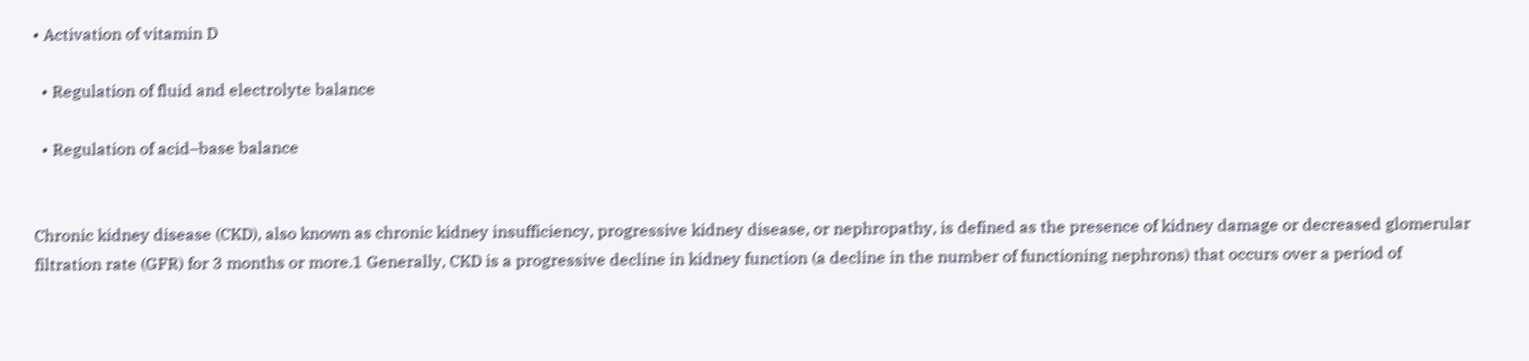• Activation of vitamin D

  • Regulation of fluid and electrolyte balance

  • Regulation of acid–base balance


Chronic kidney disease (CKD), also known as chronic kidney insufficiency, progressive kidney disease, or nephropathy, is defined as the presence of kidney damage or decreased glomerular filtration rate (GFR) for 3 months or more.1 Generally, CKD is a progressive decline in kidney function (a decline in the number of functioning nephrons) that occurs over a period of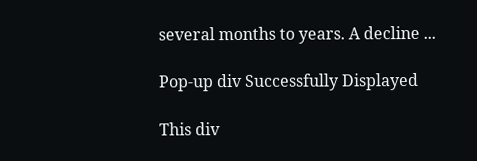several months to years. A decline ...

Pop-up div Successfully Displayed

This div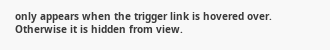only appears when the trigger link is hovered over. Otherwise it is hidden from view.